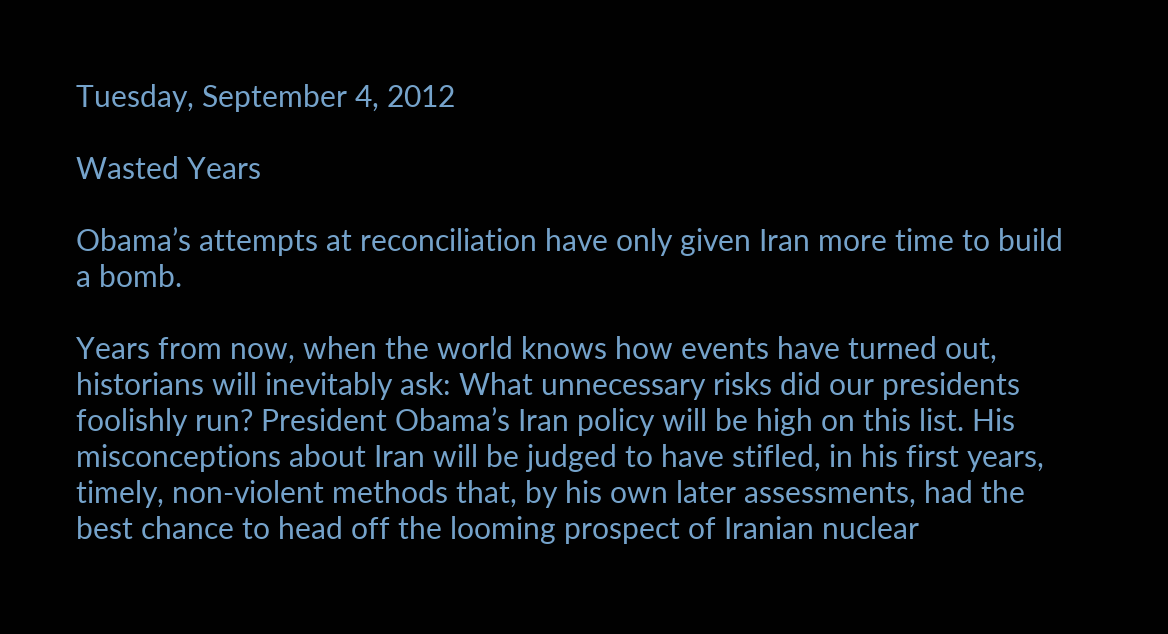Tuesday, September 4, 2012

Wasted Years

Obama’s attempts at reconciliation have only given Iran more time to build a bomb.

Years from now, when the world knows how events have turned out, historians will inevitably ask: What unnecessary risks did our presidents foolishly run? President Obama’s Iran policy will be high on this list. His misconceptions about Iran will be judged to have stifled, in his first years, timely, non-violent methods that, by his own later assessments, had the best chance to head off the looming prospect of Iranian nuclear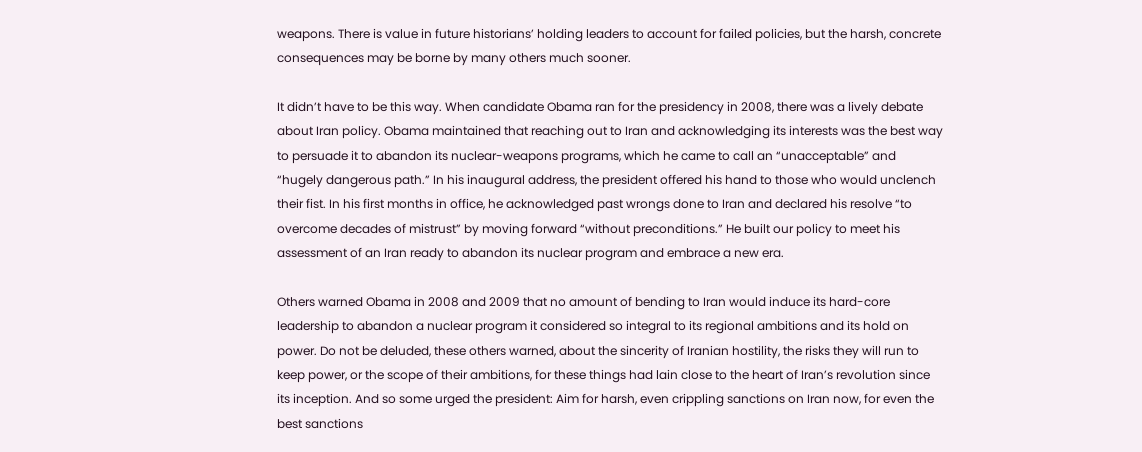weapons. There is value in future historians’ holding leaders to account for failed policies, but the harsh, concrete consequences may be borne by many others much sooner.

It didn’t have to be this way. When candidate Obama ran for the presidency in 2008, there was a lively debate about Iran policy. Obama maintained that reaching out to Iran and acknowledging its interests was the best way to persuade it to abandon its nuclear-weapons programs, which he came to call an “unacceptable” and “hugely dangerous path.” In his inaugural address, the president offered his hand to those who would unclench their fist. In his first months in office, he acknowledged past wrongs done to Iran and declared his resolve “to overcome decades of mistrust” by moving forward “without preconditions.” He built our policy to meet his assessment of an Iran ready to abandon its nuclear program and embrace a new era.

Others warned Obama in 2008 and 2009 that no amount of bending to Iran would induce its hard-core leadership to abandon a nuclear program it considered so integral to its regional ambitions and its hold on power. Do not be deluded, these others warned, about the sincerity of Iranian hostility, the risks they will run to keep power, or the scope of their ambitions, for these things had lain close to the heart of Iran’s revolution since its inception. And so some urged the president: Aim for harsh, even crippling sanctions on Iran now, for even the best sanctions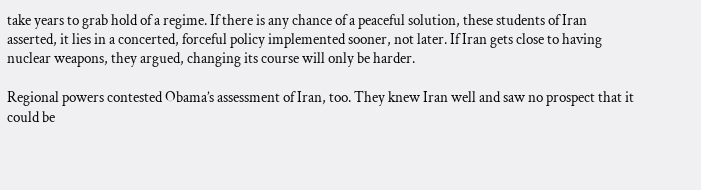take years to grab hold of a regime. If there is any chance of a peaceful solution, these students of Iran asserted, it lies in a concerted, forceful policy implemented sooner, not later. If Iran gets close to having nuclear weapons, they argued, changing its course will only be harder.

Regional powers contested Obama’s assessment of Iran, too. They knew Iran well and saw no prospect that it could be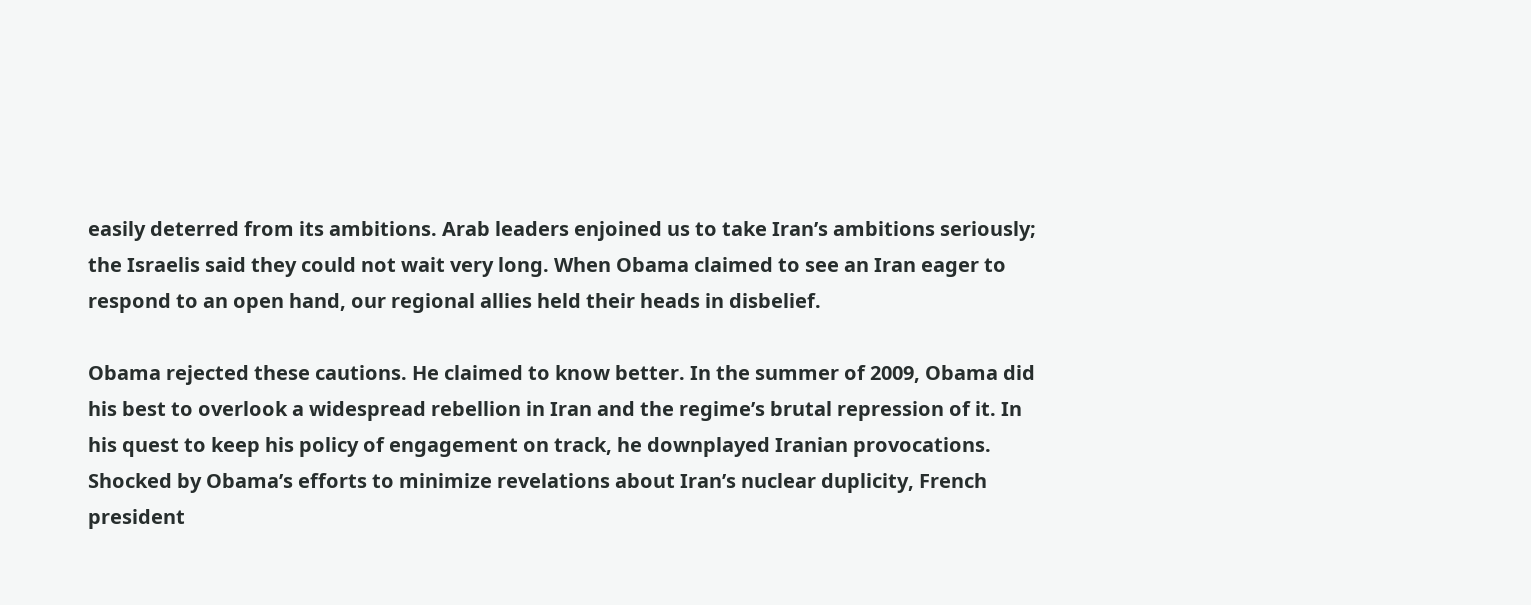easily deterred from its ambitions. Arab leaders enjoined us to take Iran’s ambitions seriously; the Israelis said they could not wait very long. When Obama claimed to see an Iran eager to respond to an open hand, our regional allies held their heads in disbelief.

Obama rejected these cautions. He claimed to know better. In the summer of 2009, Obama did his best to overlook a widespread rebellion in Iran and the regime’s brutal repression of it. In his quest to keep his policy of engagement on track, he downplayed Iranian provocations. Shocked by Obama’s efforts to minimize revelations about Iran’s nuclear duplicity, French president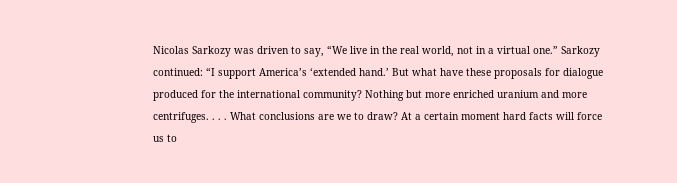Nicolas Sarkozy was driven to say, “We live in the real world, not in a virtual one.” Sarkozy continued: “I support America’s ‘extended hand.’ But what have these proposals for dialogue produced for the international community? Nothing but more enriched uranium and more centrifuges. . . . What conclusions are we to draw? At a certain moment hard facts will force us to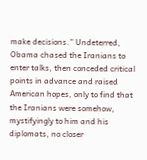make decisions.” Undeterred, Obama chased the Iranians to enter talks, then conceded critical points in advance and raised American hopes, only to find that the Iranians were somehow, mystifyingly to him and his diplomats, no closer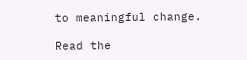to meaningful change.

Read the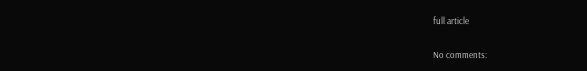full article

No comments: